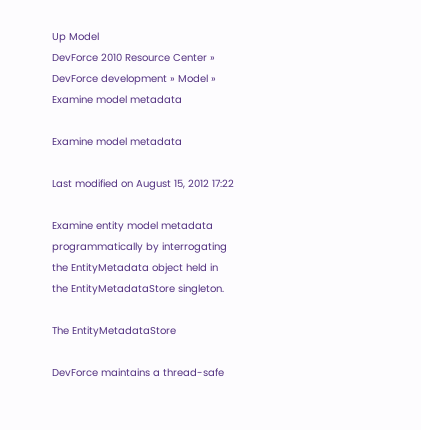Up Model
DevForce 2010 Resource Center » DevForce development » Model » Examine model metadata

Examine model metadata

Last modified on August 15, 2012 17:22

Examine entity model metadata programmatically by interrogating the EntityMetadata object held in the EntityMetadataStore singleton.

The EntityMetadataStore

DevForce maintains a thread-safe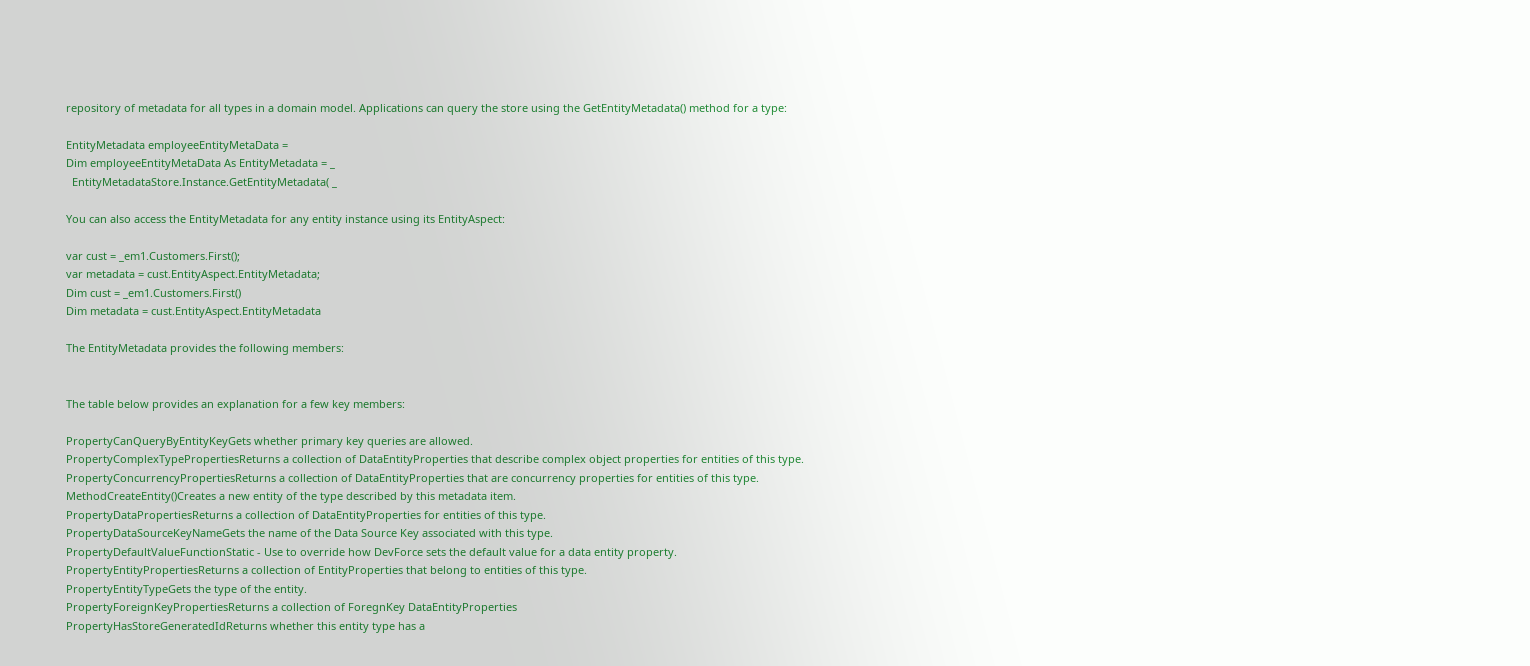repository of metadata for all types in a domain model. Applications can query the store using the GetEntityMetadata() method for a type:

EntityMetadata employeeEntityMetaData =
Dim employeeEntityMetaData As EntityMetadata = _
  EntityMetadataStore.Instance.GetEntityMetadata( _

You can also access the EntityMetadata for any entity instance using its EntityAspect:

var cust = _em1.Customers.First();
var metadata = cust.EntityAspect.EntityMetadata;
Dim cust = _em1.Customers.First()
Dim metadata = cust.EntityAspect.EntityMetadata

The EntityMetadata provides the following members:


The table below provides an explanation for a few key members:

PropertyCanQueryByEntityKeyGets whether primary key queries are allowed.
PropertyComplexTypePropertiesReturns a collection of DataEntityProperties that describe complex object properties for entities of this type.
PropertyConcurrencyPropertiesReturns a collection of DataEntityProperties that are concurrency properties for entities of this type.
MethodCreateEntity()Creates a new entity of the type described by this metadata item.
PropertyDataPropertiesReturns a collection of DataEntityProperties for entities of this type.
PropertyDataSourceKeyNameGets the name of the Data Source Key associated with this type.
PropertyDefaultValueFunctionStatic - Use to override how DevForce sets the default value for a data entity property.
PropertyEntityPropertiesReturns a collection of EntityProperties that belong to entities of this type.
PropertyEntityTypeGets the type of the entity.
PropertyForeignKeyPropertiesReturns a collection of ForegnKey DataEntityProperties
PropertyHasStoreGeneratedIdReturns whether this entity type has a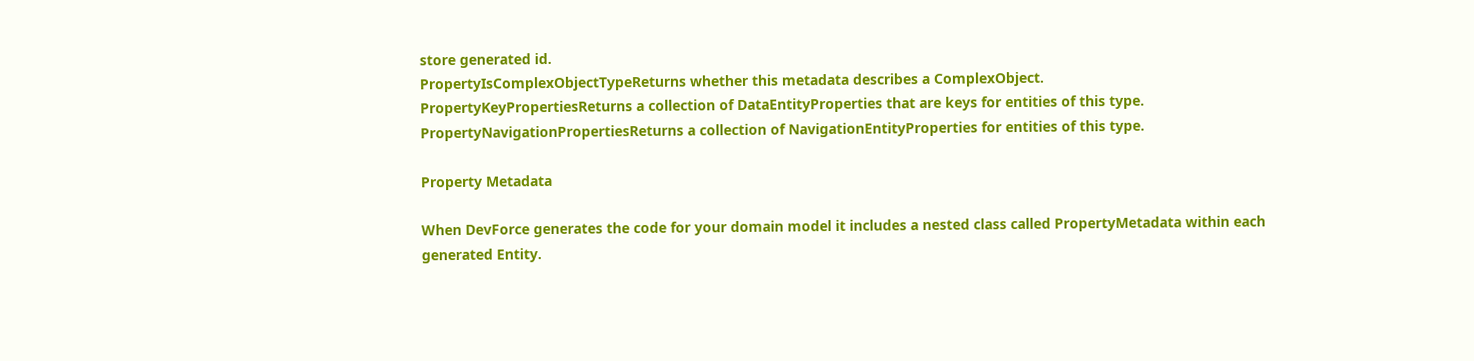store generated id.
PropertyIsComplexObjectTypeReturns whether this metadata describes a ComplexObject.
PropertyKeyPropertiesReturns a collection of DataEntityProperties that are keys for entities of this type.
PropertyNavigationPropertiesReturns a collection of NavigationEntityProperties for entities of this type.

Property Metadata

When DevForce generates the code for your domain model it includes a nested class called PropertyMetadata within each generated Entity.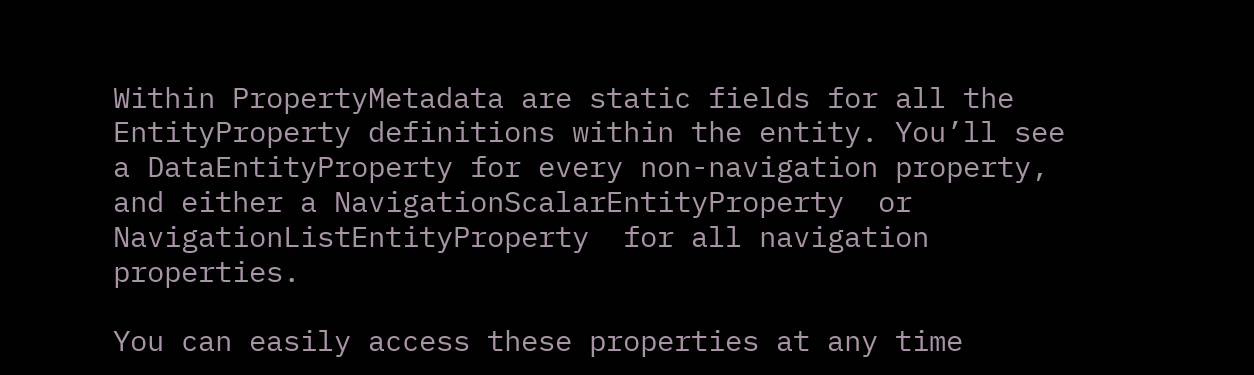Within PropertyMetadata are static fields for all the EntityProperty definitions within the entity. You’ll see a DataEntityProperty for every non-navigation property, and either a NavigationScalarEntityProperty  or NavigationListEntityProperty  for all navigation properties.

You can easily access these properties at any time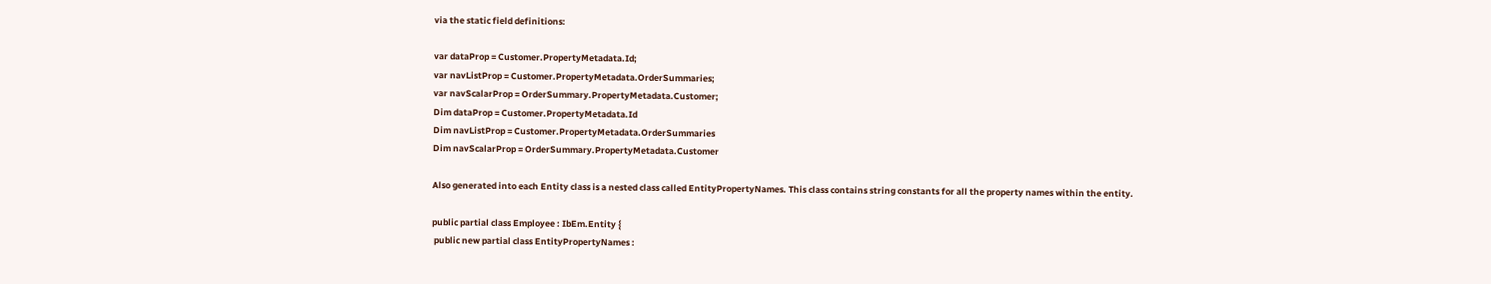via the static field definitions:

var dataProp = Customer.PropertyMetadata.Id;
var navListProp = Customer.PropertyMetadata.OrderSummaries;
var navScalarProp = OrderSummary.PropertyMetadata.Customer;
Dim dataProp = Customer.PropertyMetadata.Id
Dim navListProp = Customer.PropertyMetadata.OrderSummaries
Dim navScalarProp = OrderSummary.PropertyMetadata.Customer

Also generated into each Entity class is a nested class called EntityPropertyNames. This class contains string constants for all the property names within the entity.

public partial class Employee : IbEm.Entity {
 public new partial class EntityPropertyNames :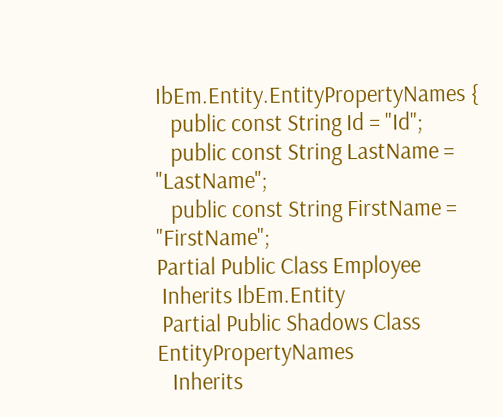IbEm.Entity.EntityPropertyNames {
   public const String Id = "Id";
   public const String LastName = "LastName";
   public const String FirstName = "FirstName";
Partial Public Class Employee
 Inherits IbEm.Entity
 Partial Public Shadows Class EntityPropertyNames
   Inherits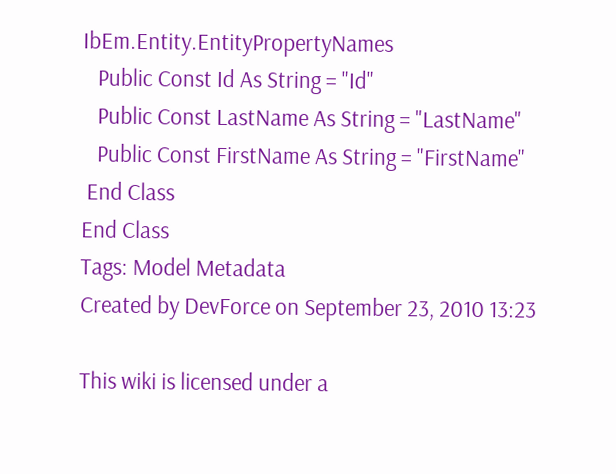IbEm.Entity.EntityPropertyNames
   Public Const Id As String = "Id"
   Public Const LastName As String = "LastName"
   Public Const FirstName As String = "FirstName"
 End Class
End Class
Tags: Model Metadata
Created by DevForce on September 23, 2010 13:23

This wiki is licensed under a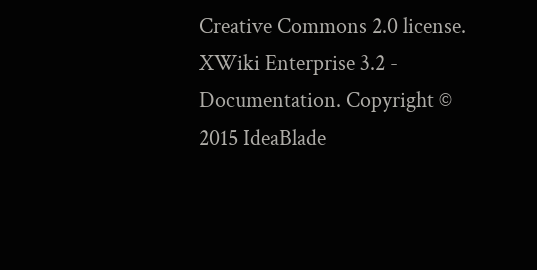Creative Commons 2.0 license. XWiki Enterprise 3.2 - Documentation. Copyright © 2015 IdeaBlade